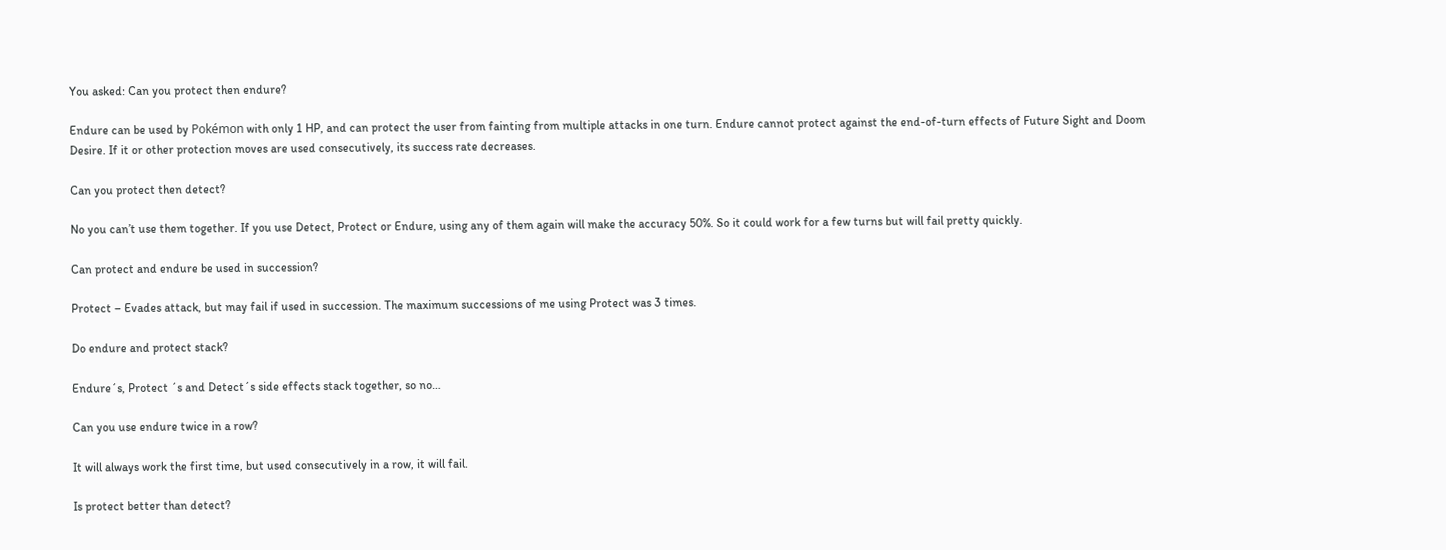You asked: Can you protect then endure?

Endure can be used by Pokémon with only 1 HP, and can protect the user from fainting from multiple attacks in one turn. Endure cannot protect against the end-of-turn effects of Future Sight and Doom Desire. If it or other protection moves are used consecutively, its success rate decreases.

Can you protect then detect?

No you can’t use them together. If you use Detect, Protect or Endure, using any of them again will make the accuracy 50%. So it could work for a few turns but will fail pretty quickly.

Can protect and endure be used in succession?

Protect – Evades attack, but may fail if used in succession. The maximum successions of me using Protect was 3 times.

Do endure and protect stack?

Endure´s, Protect ´s and Detect´s side effects stack together, so no…

Can you use endure twice in a row?

It will always work the first time, but used consecutively in a row, it will fail.

Is protect better than detect?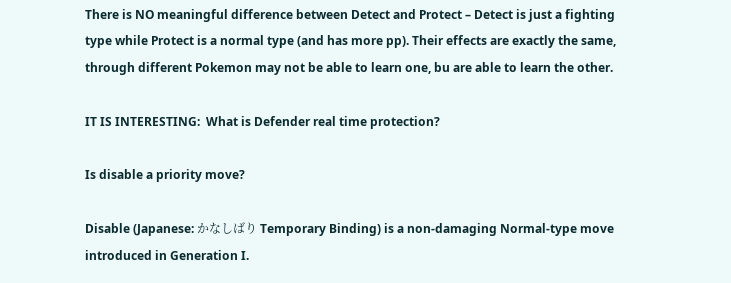There is NO meaningful difference between Detect and Protect – Detect is just a fighting type while Protect is a normal type (and has more pp). Their effects are exactly the same, through different Pokemon may not be able to learn one, bu are able to learn the other.

IT IS INTERESTING:  What is Defender real time protection?

Is disable a priority move?

Disable (Japanese: かなしばり Temporary Binding) is a non-damaging Normal-type move introduced in Generation I.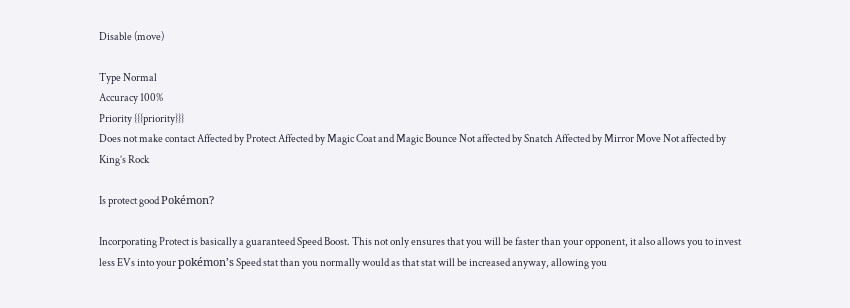Disable (move)

Type Normal
Accuracy 100%
Priority {{{priority}}}
Does not make contact Affected by Protect Affected by Magic Coat and Magic Bounce Not affected by Snatch Affected by Mirror Move Not affected by King’s Rock

Is protect good Pokémon?

Incorporating Protect is basically a guaranteed Speed Boost. This not only ensures that you will be faster than your opponent, it also allows you to invest less EVs into your pokémon’s Speed stat than you normally would as that stat will be increased anyway, allowing you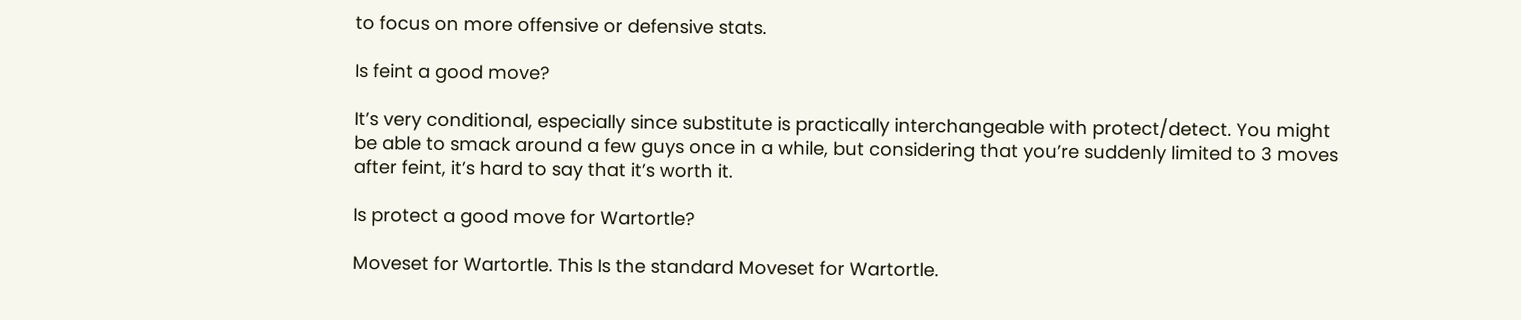to focus on more offensive or defensive stats.

Is feint a good move?

It’s very conditional, especially since substitute is practically interchangeable with protect/detect. You might be able to smack around a few guys once in a while, but considering that you’re suddenly limited to 3 moves after feint, it’s hard to say that it’s worth it.

Is protect a good move for Wartortle?

Moveset for Wartortle. This Is the standard Moveset for Wartortle.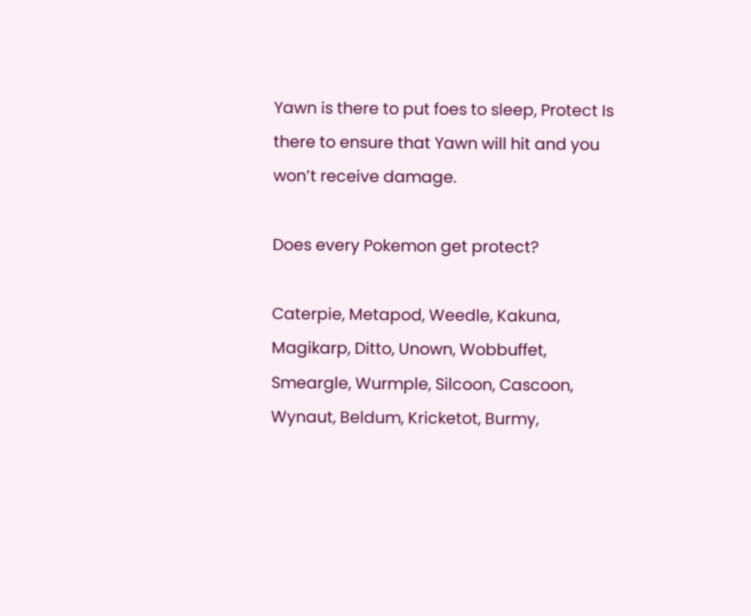Yawn is there to put foes to sleep, Protect Is there to ensure that Yawn will hit and you won’t receive damage.

Does every Pokemon get protect?

Caterpie, Metapod, Weedle, Kakuna, Magikarp, Ditto, Unown, Wobbuffet, Smeargle, Wurmple, Silcoon, Cascoon, Wynaut, Beldum, Kricketot, Burmy,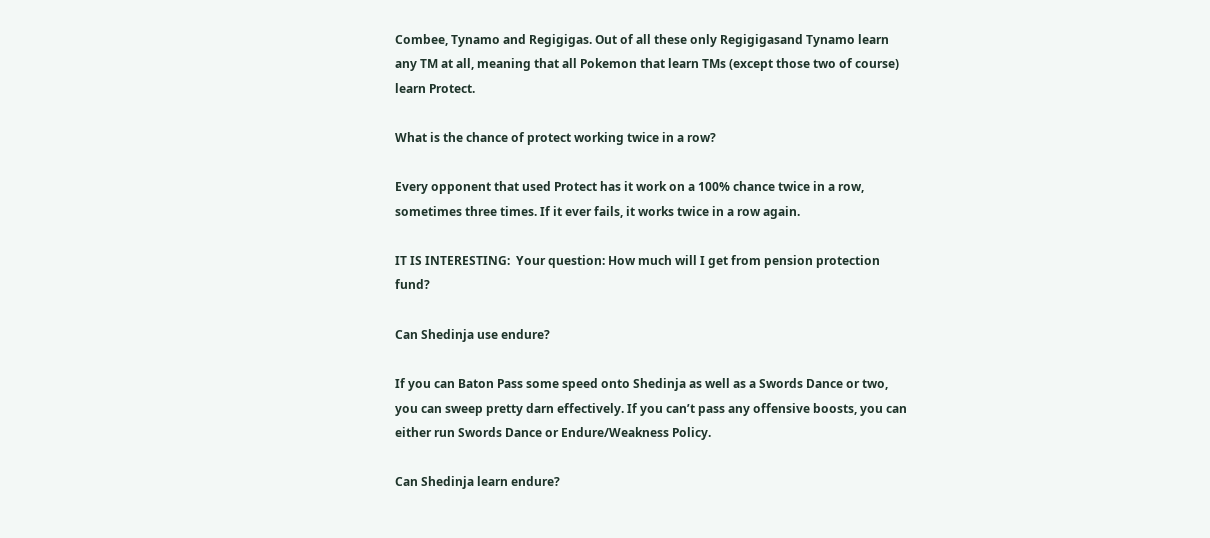Combee, Tynamo and Regigigas. Out of all these only Regigigasand Tynamo learn any TM at all, meaning that all Pokemon that learn TMs (except those two of course) learn Protect.

What is the chance of protect working twice in a row?

Every opponent that used Protect has it work on a 100% chance twice in a row, sometimes three times. If it ever fails, it works twice in a row again.

IT IS INTERESTING:  Your question: How much will I get from pension protection fund?

Can Shedinja use endure?

If you can Baton Pass some speed onto Shedinja as well as a Swords Dance or two, you can sweep pretty darn effectively. If you can’t pass any offensive boosts, you can either run Swords Dance or Endure/Weakness Policy.

Can Shedinja learn endure?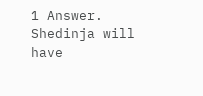1 Answer. Shedinja will have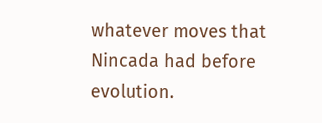whatever moves that Nincada had before evolution.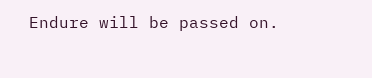Endure will be passed on.